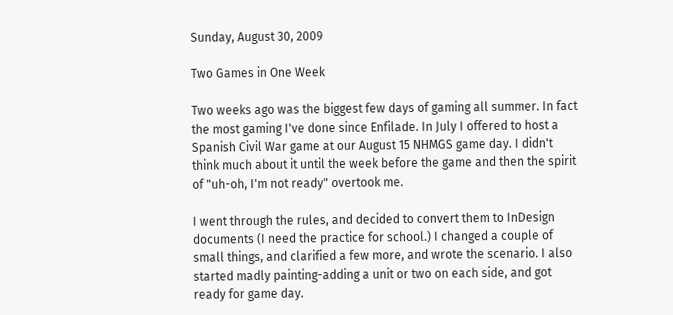Sunday, August 30, 2009

Two Games in One Week

Two weeks ago was the biggest few days of gaming all summer. In fact the most gaming I've done since Enfilade. In July I offered to host a Spanish Civil War game at our August 15 NHMGS game day. I didn't think much about it until the week before the game and then the spirit of "uh-oh, I'm not ready" overtook me.

I went through the rules, and decided to convert them to InDesign documents (I need the practice for school.) I changed a couple of small things, and clarified a few more, and wrote the scenario. I also started madly painting-adding a unit or two on each side, and got ready for game day.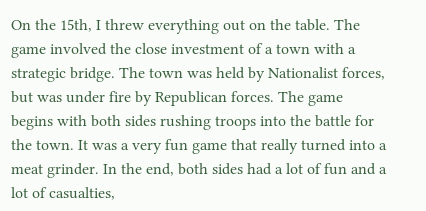On the 15th, I threw everything out on the table. The game involved the close investment of a town with a strategic bridge. The town was held by Nationalist forces, but was under fire by Republican forces. The game begins with both sides rushing troops into the battle for the town. It was a very fun game that really turned into a meat grinder. In the end, both sides had a lot of fun and a lot of casualties,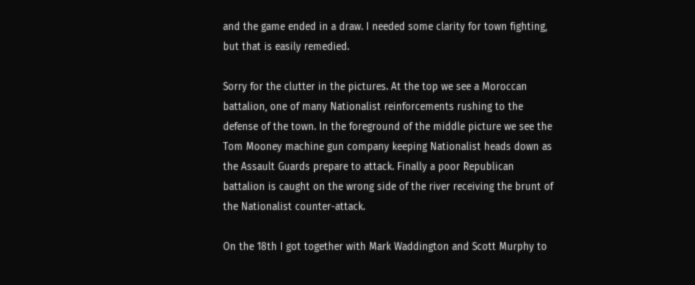and the game ended in a draw. I needed some clarity for town fighting, but that is easily remedied.

Sorry for the clutter in the pictures. At the top we see a Moroccan battalion, one of many Nationalist reinforcements rushing to the defense of the town. In the foreground of the middle picture we see the Tom Mooney machine gun company keeping Nationalist heads down as the Assault Guards prepare to attack. Finally a poor Republican battalion is caught on the wrong side of the river receiving the brunt of the Nationalist counter-attack.

On the 18th I got together with Mark Waddington and Scott Murphy to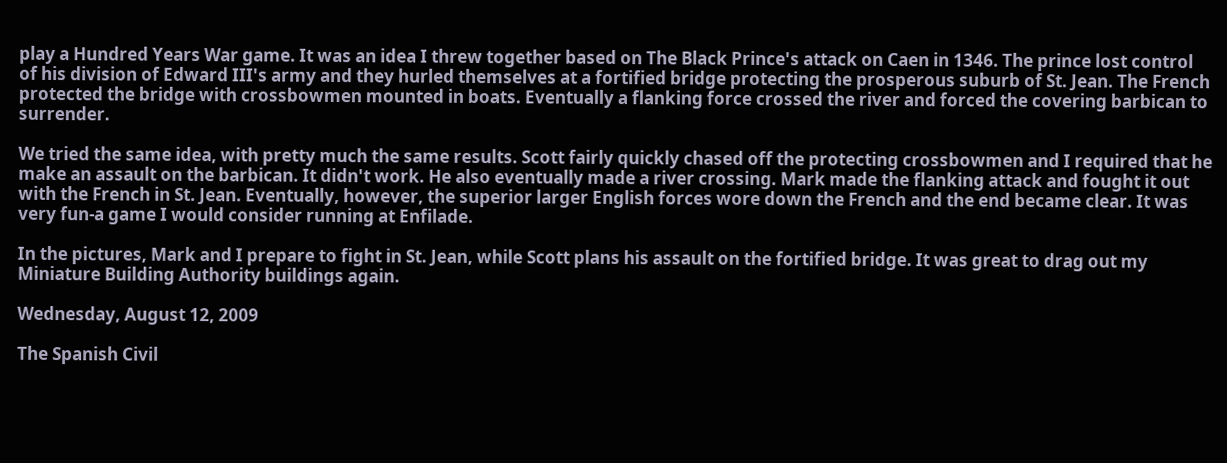play a Hundred Years War game. It was an idea I threw together based on The Black Prince's attack on Caen in 1346. The prince lost control of his division of Edward III's army and they hurled themselves at a fortified bridge protecting the prosperous suburb of St. Jean. The French protected the bridge with crossbowmen mounted in boats. Eventually a flanking force crossed the river and forced the covering barbican to surrender.

We tried the same idea, with pretty much the same results. Scott fairly quickly chased off the protecting crossbowmen and I required that he make an assault on the barbican. It didn't work. He also eventually made a river crossing. Mark made the flanking attack and fought it out with the French in St. Jean. Eventually, however, the superior larger English forces wore down the French and the end became clear. It was very fun-a game I would consider running at Enfilade.

In the pictures, Mark and I prepare to fight in St. Jean, while Scott plans his assault on the fortified bridge. It was great to drag out my Miniature Building Authority buildings again.

Wednesday, August 12, 2009

The Spanish Civil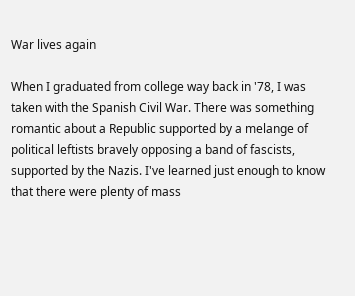War lives again

When I graduated from college way back in '78, I was taken with the Spanish Civil War. There was something romantic about a Republic supported by a melange of political leftists bravely opposing a band of fascists, supported by the Nazis. I've learned just enough to know that there were plenty of mass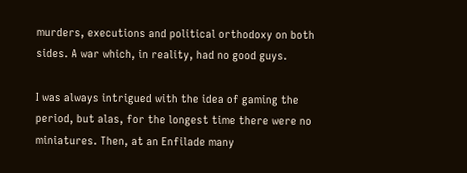murders, executions and political orthodoxy on both sides. A war which, in reality, had no good guys.

I was always intrigued with the idea of gaming the period, but alas, for the longest time there were no miniatures. Then, at an Enfilade many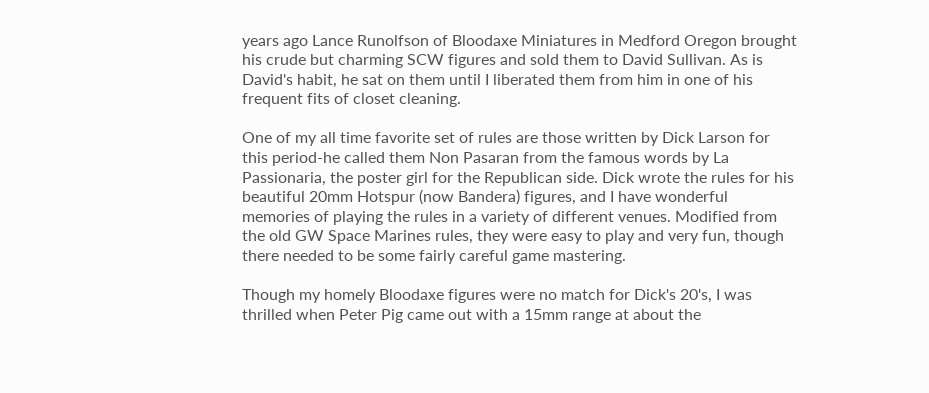years ago Lance Runolfson of Bloodaxe Miniatures in Medford Oregon brought his crude but charming SCW figures and sold them to David Sullivan. As is David's habit, he sat on them until I liberated them from him in one of his frequent fits of closet cleaning.

One of my all time favorite set of rules are those written by Dick Larson for this period-he called them Non Pasaran from the famous words by La Passionaria, the poster girl for the Republican side. Dick wrote the rules for his beautiful 20mm Hotspur (now Bandera) figures, and I have wonderful memories of playing the rules in a variety of different venues. Modified from the old GW Space Marines rules, they were easy to play and very fun, though there needed to be some fairly careful game mastering.

Though my homely Bloodaxe figures were no match for Dick's 20's, I was thrilled when Peter Pig came out with a 15mm range at about the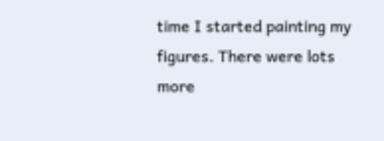time I started painting my figures. There were lots more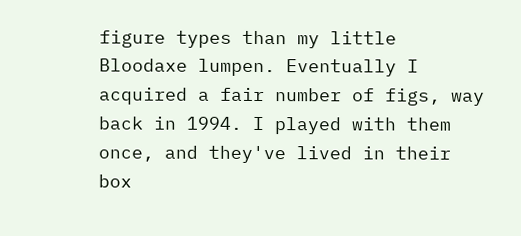figure types than my little Bloodaxe lumpen. Eventually I acquired a fair number of figs, way back in 1994. I played with them once, and they've lived in their box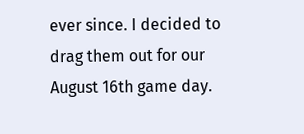ever since. I decided to drag them out for our August 16th game day.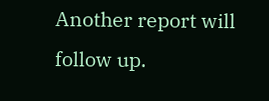Another report will follow up.